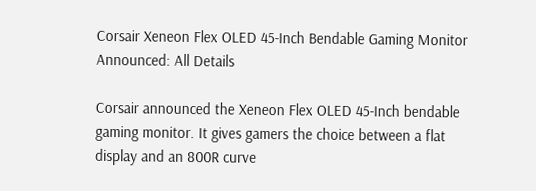Corsair Xeneon Flex OLED 45-Inch Bendable Gaming Monitor Announced: All Details

Corsair announced the Xeneon Flex OLED 45-Inch bendable gaming monitor. It gives gamers the choice between a flat display and an 800R curve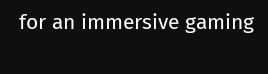for an immersive gaming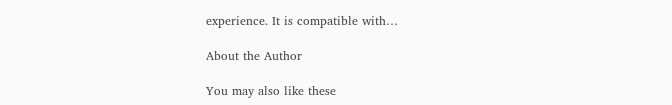experience. It is compatible with…

About the Author

You may also like these